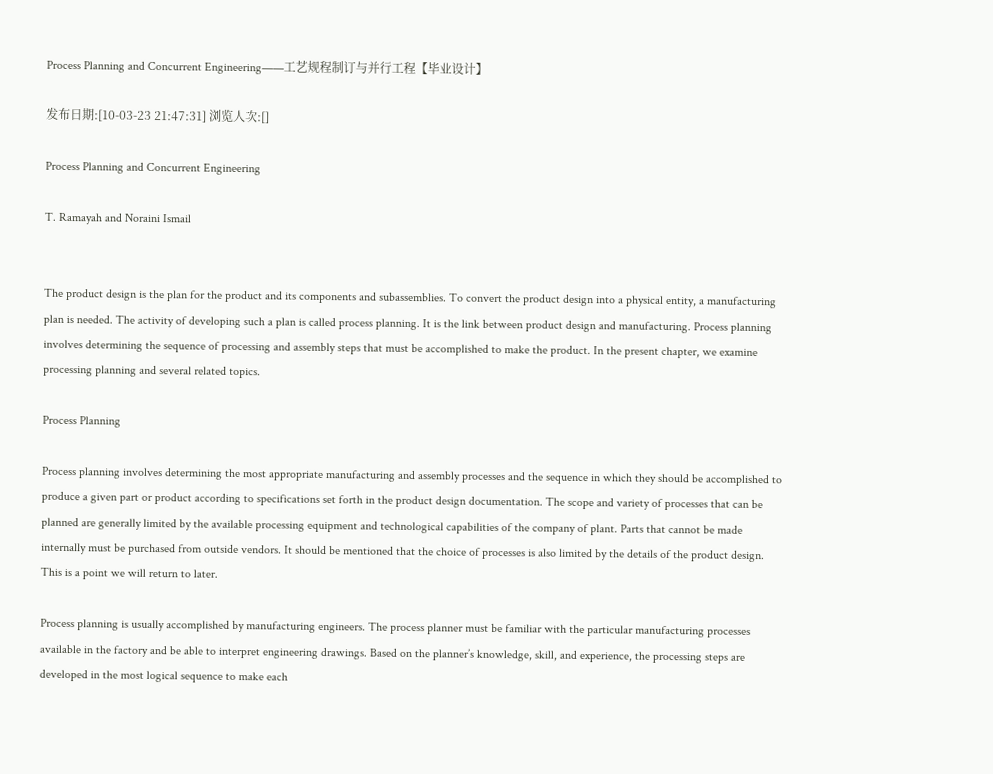Process Planning and Concurrent Engineering——工艺规程制订与并行工程【毕业设计】

发布日期:[10-03-23 21:47:31] 浏览人次:[]

Process Planning and Concurrent Engineering

T. Ramayah and Noraini Ismail


The product design is the plan for the product and its components and subassemblies. To convert the product design into a physical entity, a manufacturing plan is needed. The activity of developing such a plan is called process planning. It is the link between product design and manufacturing. Process planning involves determining the sequence of processing and assembly steps that must be accomplished to make the product. In the present chapter, we examine processing planning and several related topics.

Process Planning

Process planning involves determining the most appropriate manufacturing and assembly processes and the sequence in which they should be accomplished to produce a given part or product according to specifications set forth in the product design documentation. The scope and variety of processes that can be planned are generally limited by the available processing equipment and technological capabilities of the company of plant. Parts that cannot be made internally must be purchased from outside vendors. It should be mentioned that the choice of processes is also limited by the details of the product design. This is a point we will return to later.

Process planning is usually accomplished by manufacturing engineers. The process planner must be familiar with the particular manufacturing processes available in the factory and be able to interpret engineering drawings. Based on the planner’s knowledge, skill, and experience, the processing steps are developed in the most logical sequence to make each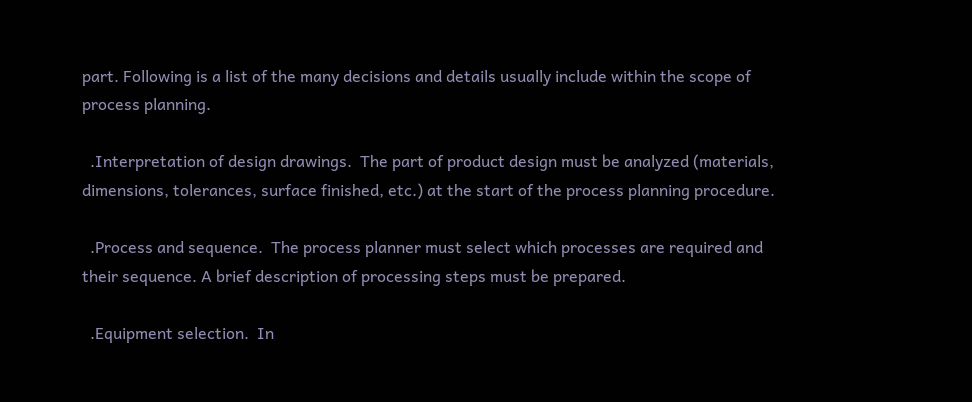part. Following is a list of the many decisions and details usually include within the scope of process planning.

  .Interpretation of design drawings.  The part of product design must be analyzed (materials, dimensions, tolerances, surface finished, etc.) at the start of the process planning procedure.

  .Process and sequence.  The process planner must select which processes are required and their sequence. A brief description of processing steps must be prepared.

  .Equipment selection.  In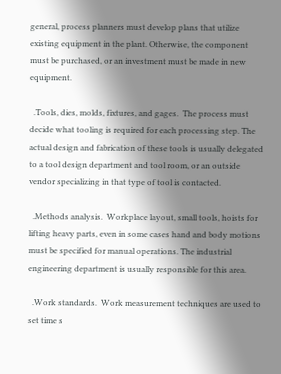general, process planners must develop plans that utilize existing equipment in the plant. Otherwise, the component must be purchased, or an investment must be made in new equipment.

  .Tools, dies, molds, fixtures, and gages.  The process must decide what tooling is required for each processing step. The actual design and fabrication of these tools is usually delegated to a tool design department and tool room, or an outside vendor specializing in that type of tool is contacted.

  .Methods analysis.  Workplace layout, small tools, hoists for lifting heavy parts, even in some cases hand and body motions must be specified for manual operations. The industrial engineering department is usually responsible for this area.

  .Work standards.  Work measurement techniques are used to set time s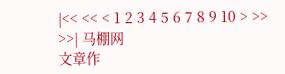|<< << < 1 2 3 4 5 6 7 8 9 10 > >> >>| 马棚网
文章作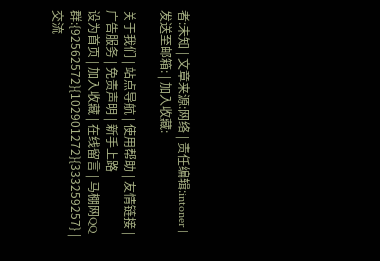者:未知 | 文章来源:网络 | 责任编辑:intoner | 发送至邮箱: | 加入收藏:

关于我们 | 站点导航 | 使用帮助 | 友情链接 | 广告服务 | 免责声明 | 新手上路
设为首页 | 加入收藏 | 在线留言 | 马棚网QQ群:{92562572}{102901272}{333259257} | 交流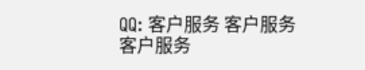QQ: 客户服务 客户服务 客户服务